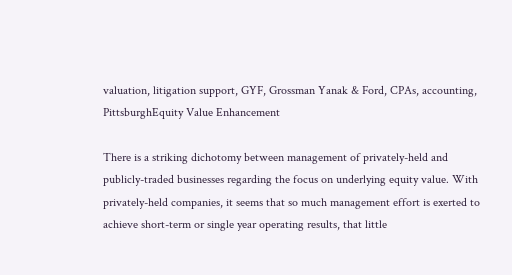valuation, litigation support, GYF, Grossman Yanak & Ford, CPAs, accounting, PittsburghEquity Value Enhancement

There is a striking dichotomy between management of privately-held and publicly-traded businesses regarding the focus on underlying equity value. With privately-held companies, it seems that so much management effort is exerted to achieve short-term or single year operating results, that little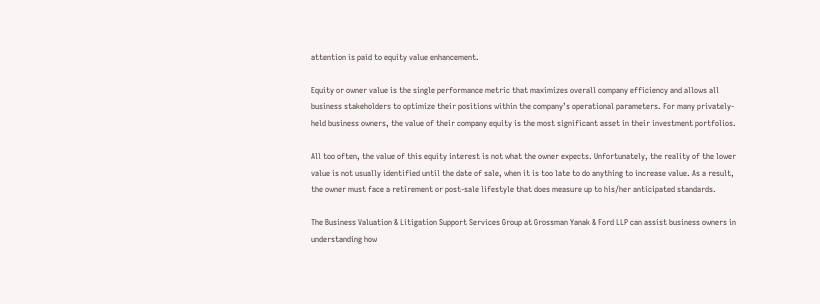attention is paid to equity value enhancement.

Equity or owner value is the single performance metric that maximizes overall company efficiency and allows all business stakeholders to optimize their positions within the company’s operational parameters. For many privately-held business owners, the value of their company equity is the most significant asset in their investment portfolios.

All too often, the value of this equity interest is not what the owner expects. Unfortunately, the reality of the lower value is not usually identified until the date of sale, when it is too late to do anything to increase value. As a result, the owner must face a retirement or post-sale lifestyle that does measure up to his/her anticipated standards.

The Business Valuation & Litigation Support Services Group at Grossman Yanak & Ford LLP can assist business owners in understanding how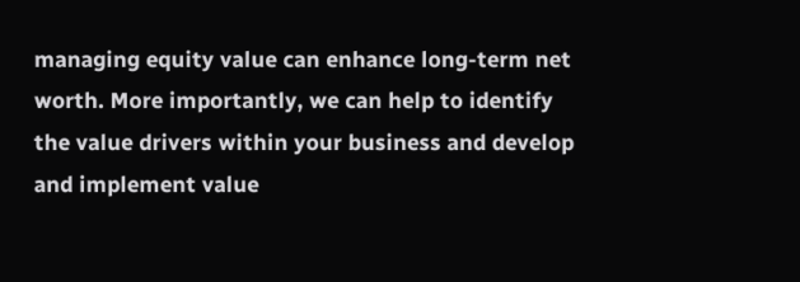managing equity value can enhance long-term net worth. More importantly, we can help to identify the value drivers within your business and develop and implement value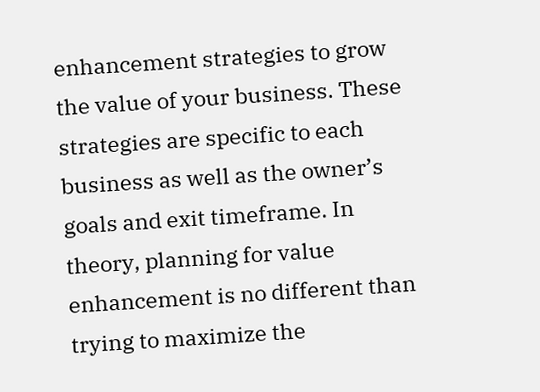enhancement strategies to grow the value of your business. These strategies are specific to each business as well as the owner’s goals and exit timeframe. In theory, planning for value enhancement is no different than trying to maximize the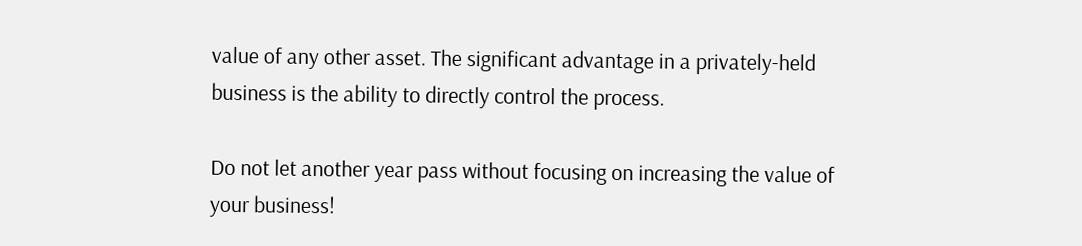value of any other asset. The significant advantage in a privately-held business is the ability to directly control the process.

Do not let another year pass without focusing on increasing the value of your business!